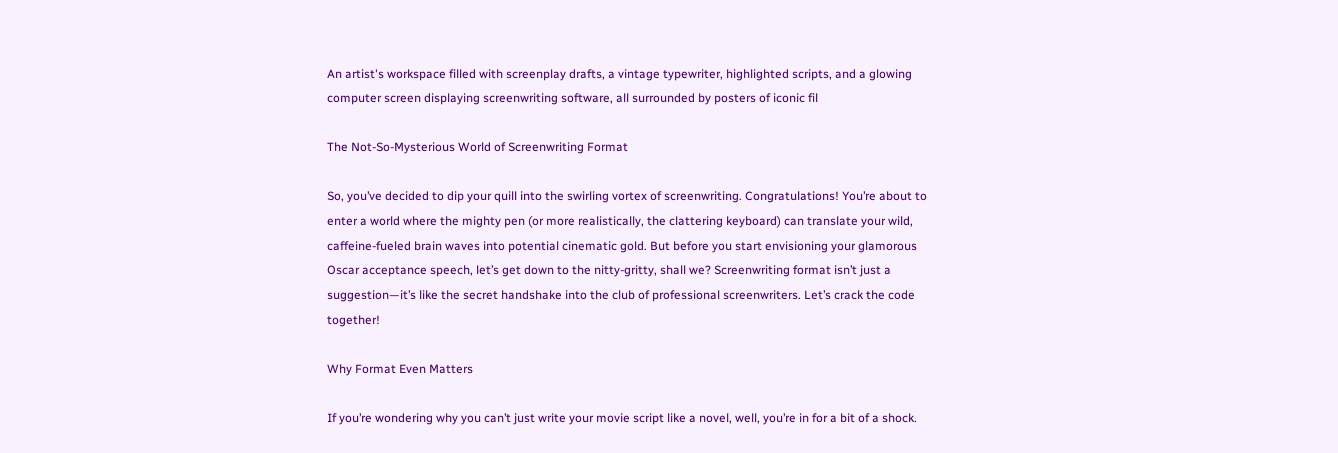An artist's workspace filled with screenplay drafts, a vintage typewriter, highlighted scripts, and a glowing computer screen displaying screenwriting software, all surrounded by posters of iconic fil

The Not-So-Mysterious World of Screenwriting Format

So, you’ve decided to dip your quill into the swirling vortex of screenwriting. Congratulations! You’re about to enter a world where the mighty pen (or more realistically, the clattering keyboard) can translate your wild, caffeine-fueled brain waves into potential cinematic gold. But before you start envisioning your glamorous Oscar acceptance speech, let’s get down to the nitty-gritty, shall we? Screenwriting format isn’t just a suggestion—it’s like the secret handshake into the club of professional screenwriters. Let’s crack the code together!

Why Format Even Matters

If you’re wondering why you can’t just write your movie script like a novel, well, you’re in for a bit of a shock.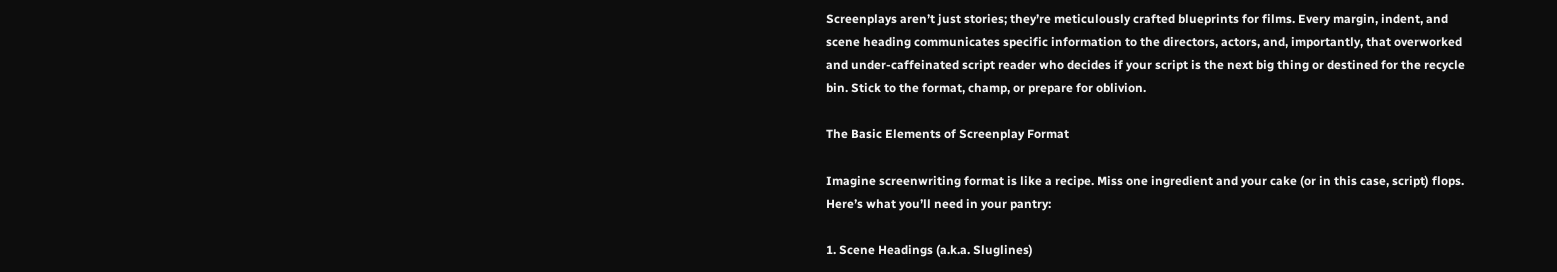Screenplays aren’t just stories; they’re meticulously crafted blueprints for films. Every margin, indent, and scene heading communicates specific information to the directors, actors, and, importantly, that overworked and under-caffeinated script reader who decides if your script is the next big thing or destined for the recycle bin. Stick to the format, champ, or prepare for oblivion.

The Basic Elements of Screenplay Format

Imagine screenwriting format is like a recipe. Miss one ingredient and your cake (or in this case, script) flops. Here’s what you’ll need in your pantry:

1. Scene Headings (a.k.a. Sluglines)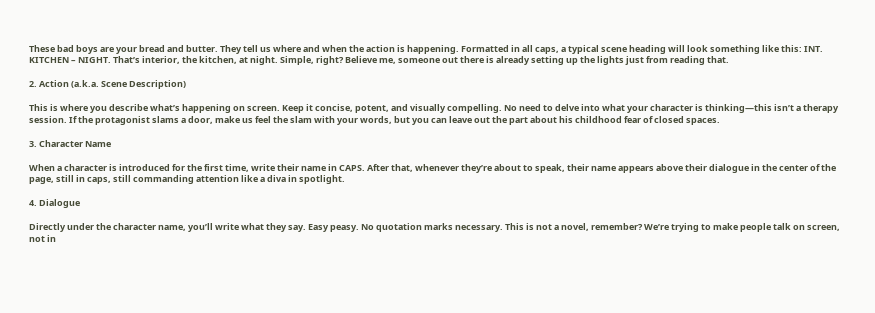These bad boys are your bread and butter. They tell us where and when the action is happening. Formatted in all caps, a typical scene heading will look something like this: INT. KITCHEN – NIGHT. That’s interior, the kitchen, at night. Simple, right? Believe me, someone out there is already setting up the lights just from reading that.

2. Action (a.k.a. Scene Description)

This is where you describe what’s happening on screen. Keep it concise, potent, and visually compelling. No need to delve into what your character is thinking—this isn’t a therapy session. If the protagonist slams a door, make us feel the slam with your words, but you can leave out the part about his childhood fear of closed spaces.

3. Character Name

When a character is introduced for the first time, write their name in CAPS. After that, whenever they’re about to speak, their name appears above their dialogue in the center of the page, still in caps, still commanding attention like a diva in spotlight.

4. Dialogue

Directly under the character name, you’ll write what they say. Easy peasy. No quotation marks necessary. This is not a novel, remember? We’re trying to make people talk on screen, not in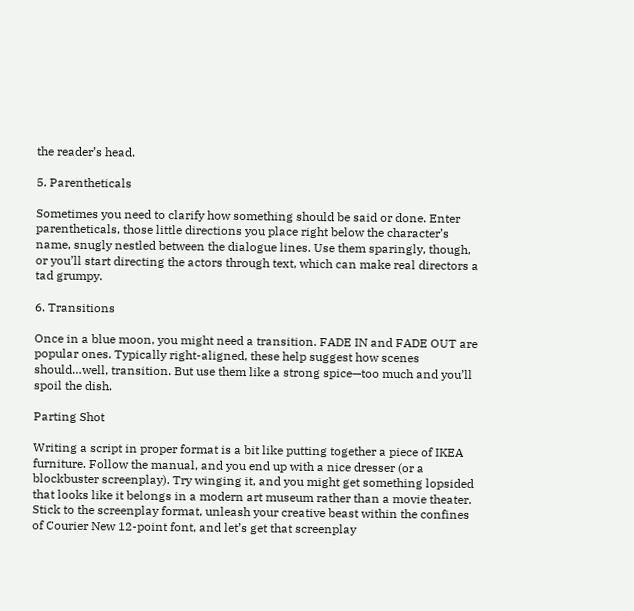the reader’s head.

5. Parentheticals

Sometimes you need to clarify how something should be said or done. Enter parentheticals, those little directions you place right below the character’s name, snugly nestled between the dialogue lines. Use them sparingly, though, or you’ll start directing the actors through text, which can make real directors a tad grumpy.

6. Transitions

Once in a blue moon, you might need a transition. FADE IN and FADE OUT are popular ones. Typically right-aligned, these help suggest how scenes should…well, transition. But use them like a strong spice—too much and you’ll spoil the dish.

Parting Shot

Writing a script in proper format is a bit like putting together a piece of IKEA furniture. Follow the manual, and you end up with a nice dresser (or a blockbuster screenplay). Try winging it, and you might get something lopsided that looks like it belongs in a modern art museum rather than a movie theater. Stick to the screenplay format, unleash your creative beast within the confines of Courier New 12-point font, and let’s get that screenplay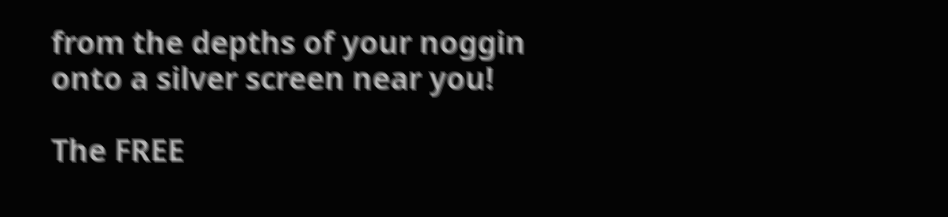from the depths of your noggin onto a silver screen near you!

The FREE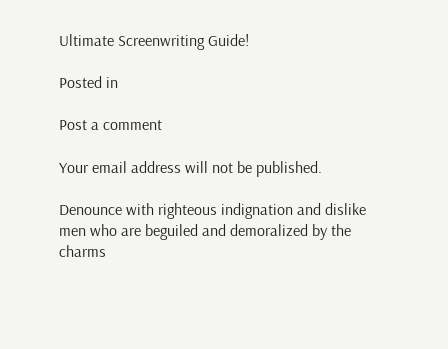Ultimate Screenwriting Guide!

Posted in

Post a comment

Your email address will not be published.

Denounce with righteous indignation and dislike men who are beguiled and demoralized by the charms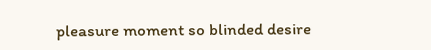pleasure moment so blinded desire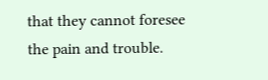that they cannot foresee the pain and trouble.